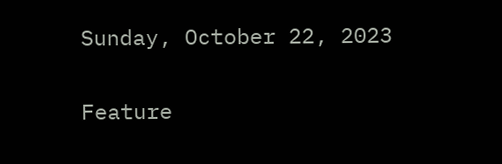Sunday, October 22, 2023

Feature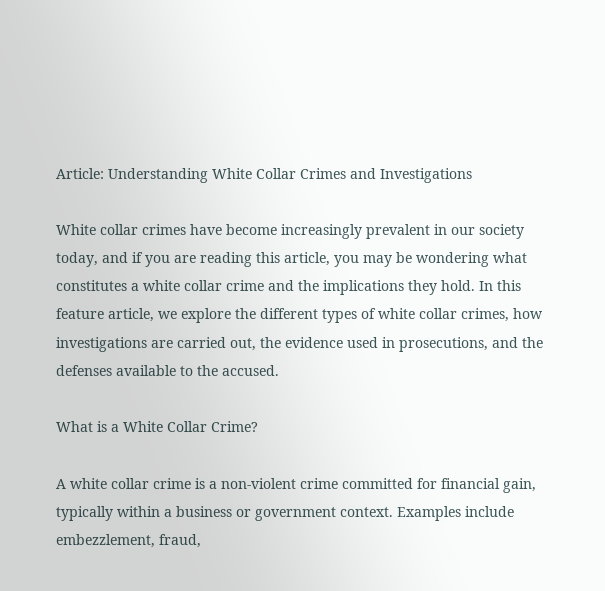Article: Understanding White Collar Crimes and Investigations

White collar crimes have become increasingly prevalent in our society today, and if you are reading this article, you may be wondering what constitutes a white collar crime and the implications they hold. In this feature article, we explore the different types of white collar crimes, how investigations are carried out, the evidence used in prosecutions, and the defenses available to the accused.

What is a White Collar Crime?

A white collar crime is a non-violent crime committed for financial gain, typically within a business or government context. Examples include embezzlement, fraud,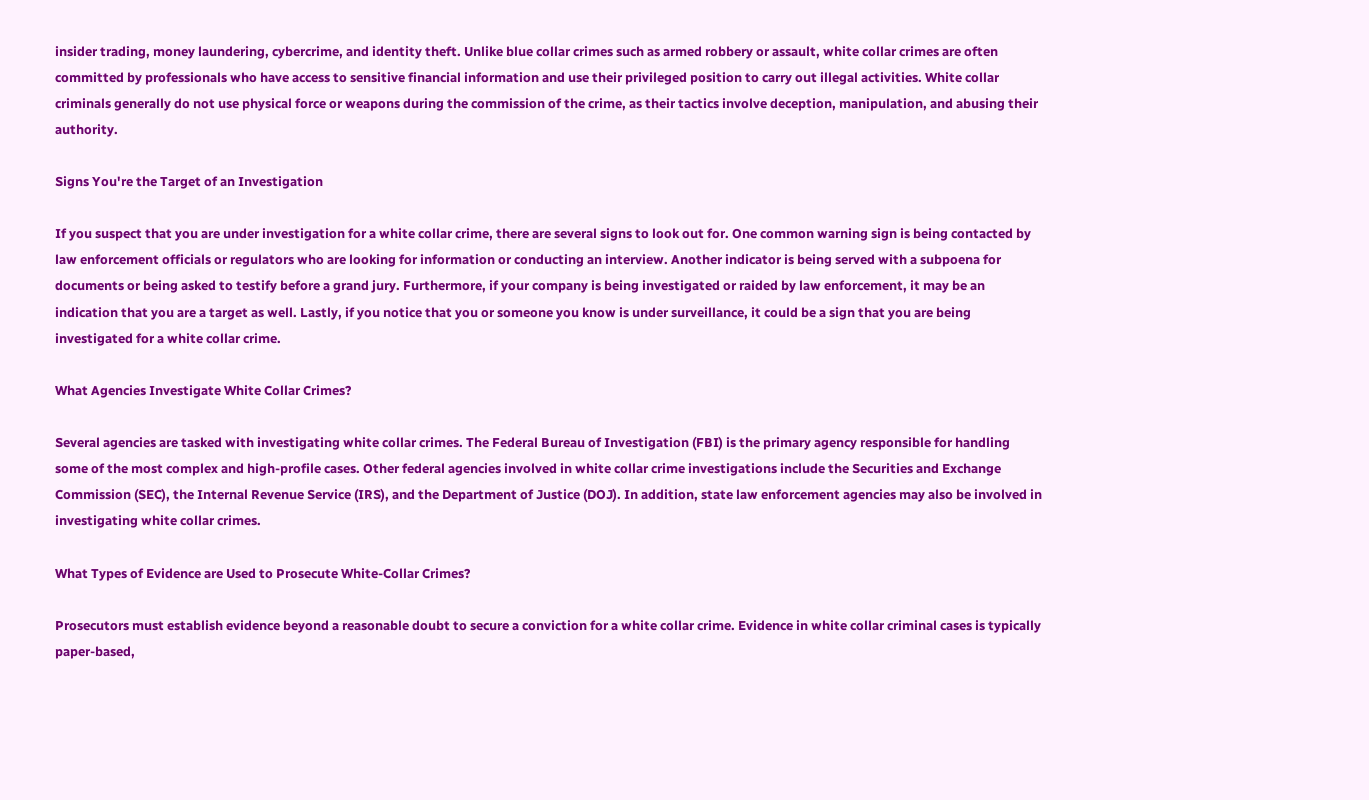insider trading, money laundering, cybercrime, and identity theft. Unlike blue collar crimes such as armed robbery or assault, white collar crimes are often committed by professionals who have access to sensitive financial information and use their privileged position to carry out illegal activities. White collar criminals generally do not use physical force or weapons during the commission of the crime, as their tactics involve deception, manipulation, and abusing their authority.

Signs You're the Target of an Investigation

If you suspect that you are under investigation for a white collar crime, there are several signs to look out for. One common warning sign is being contacted by law enforcement officials or regulators who are looking for information or conducting an interview. Another indicator is being served with a subpoena for documents or being asked to testify before a grand jury. Furthermore, if your company is being investigated or raided by law enforcement, it may be an indication that you are a target as well. Lastly, if you notice that you or someone you know is under surveillance, it could be a sign that you are being investigated for a white collar crime.

What Agencies Investigate White Collar Crimes?

Several agencies are tasked with investigating white collar crimes. The Federal Bureau of Investigation (FBI) is the primary agency responsible for handling some of the most complex and high-profile cases. Other federal agencies involved in white collar crime investigations include the Securities and Exchange Commission (SEC), the Internal Revenue Service (IRS), and the Department of Justice (DOJ). In addition, state law enforcement agencies may also be involved in investigating white collar crimes.

What Types of Evidence are Used to Prosecute White-Collar Crimes?

Prosecutors must establish evidence beyond a reasonable doubt to secure a conviction for a white collar crime. Evidence in white collar criminal cases is typically paper-based,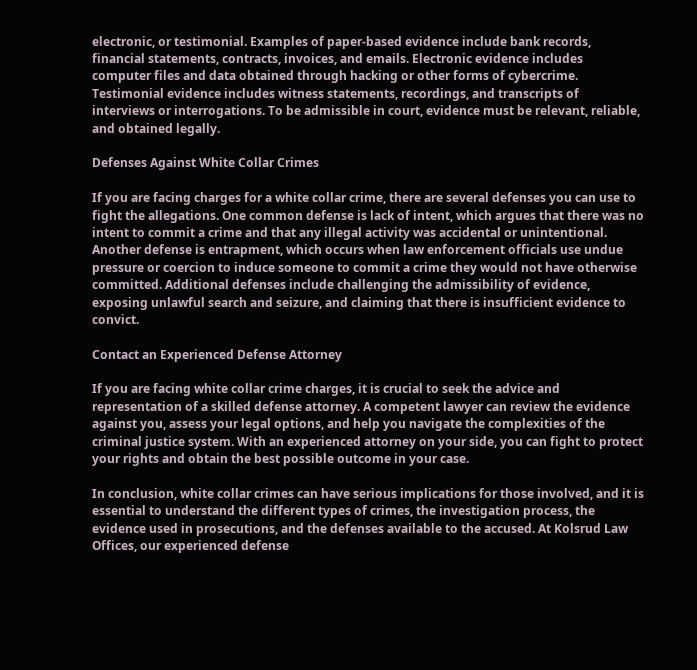electronic, or testimonial. Examples of paper-based evidence include bank records, financial statements, contracts, invoices, and emails. Electronic evidence includes computer files and data obtained through hacking or other forms of cybercrime. Testimonial evidence includes witness statements, recordings, and transcripts of interviews or interrogations. To be admissible in court, evidence must be relevant, reliable, and obtained legally.

Defenses Against White Collar Crimes

If you are facing charges for a white collar crime, there are several defenses you can use to fight the allegations. One common defense is lack of intent, which argues that there was no intent to commit a crime and that any illegal activity was accidental or unintentional. Another defense is entrapment, which occurs when law enforcement officials use undue pressure or coercion to induce someone to commit a crime they would not have otherwise committed. Additional defenses include challenging the admissibility of evidence, exposing unlawful search and seizure, and claiming that there is insufficient evidence to convict.

Contact an Experienced Defense Attorney

If you are facing white collar crime charges, it is crucial to seek the advice and representation of a skilled defense attorney. A competent lawyer can review the evidence against you, assess your legal options, and help you navigate the complexities of the criminal justice system. With an experienced attorney on your side, you can fight to protect your rights and obtain the best possible outcome in your case.

In conclusion, white collar crimes can have serious implications for those involved, and it is essential to understand the different types of crimes, the investigation process, the evidence used in prosecutions, and the defenses available to the accused. At Kolsrud Law Offices, our experienced defense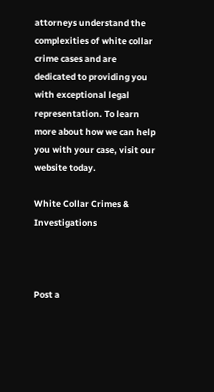attorneys understand the complexities of white collar crime cases and are dedicated to providing you with exceptional legal representation. To learn more about how we can help you with your case, visit our website today.

White Collar Crimes & Investigations



Post a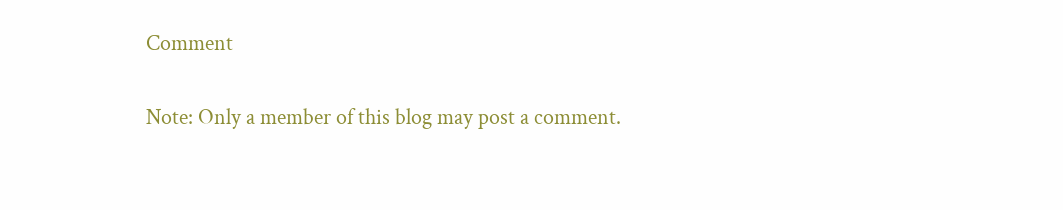Comment

Note: Only a member of this blog may post a comment.